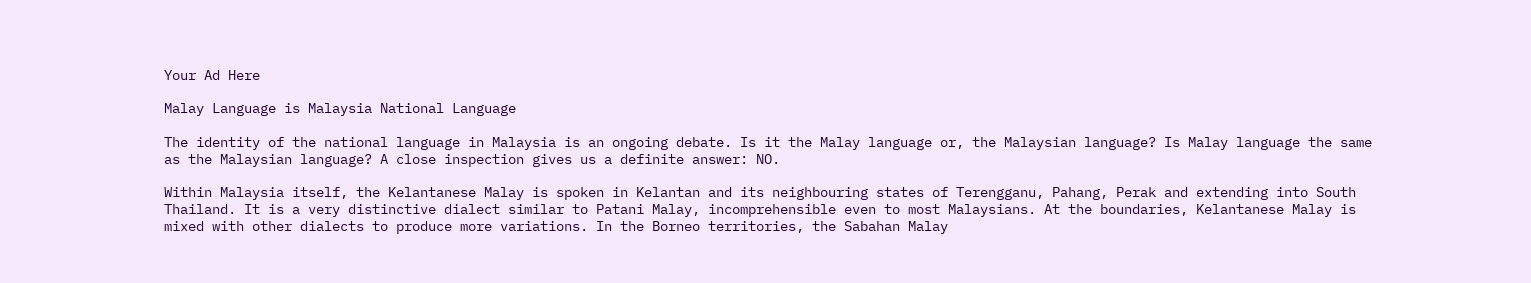Your Ad Here

Malay Language is Malaysia National Language

The identity of the national language in Malaysia is an ongoing debate. Is it the Malay language or, the Malaysian language? Is Malay language the same as the Malaysian language? A close inspection gives us a definite answer: NO.

Within Malaysia itself, the Kelantanese Malay is spoken in Kelantan and its neighbouring states of Terengganu, Pahang, Perak and extending into South Thailand. It is a very distinctive dialect similar to Patani Malay, incomprehensible even to most Malaysians. At the boundaries, Kelantanese Malay is mixed with other dialects to produce more variations. In the Borneo territories, the Sabahan Malay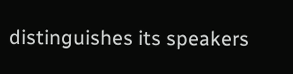distinguishes its speakers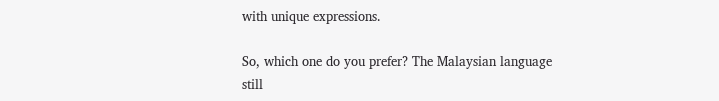with unique expressions.

So, which one do you prefer? The Malaysian language still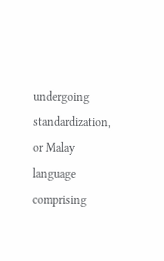undergoing standardization, or Malay language comprising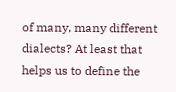of many, many different dialects? At least that helps us to define the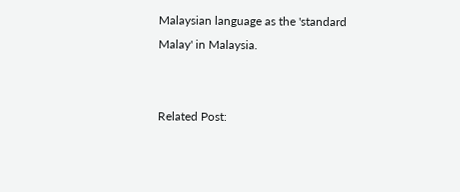Malaysian language as the 'standard Malay' in Malaysia.


Related Post: